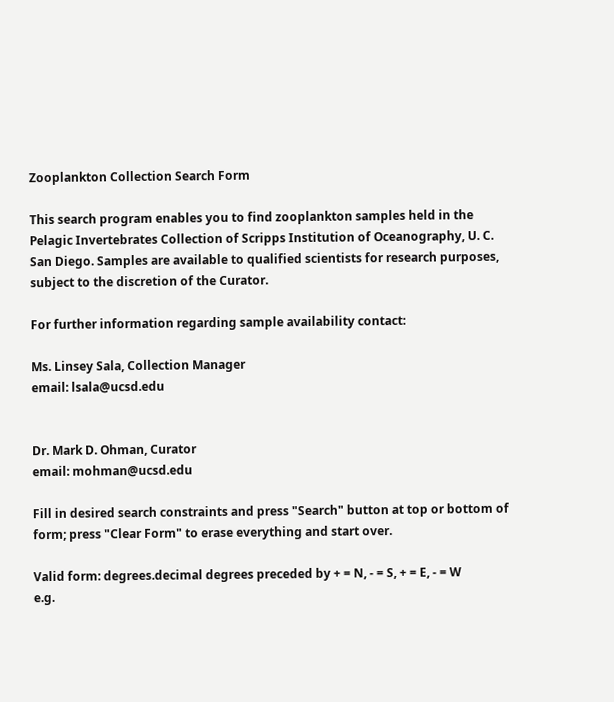Zooplankton Collection Search Form

This search program enables you to find zooplankton samples held in the Pelagic Invertebrates Collection of Scripps Institution of Oceanography, U. C. San Diego. Samples are available to qualified scientists for research purposes, subject to the discretion of the Curator.

For further information regarding sample availability contact:

Ms. Linsey Sala, Collection Manager
email: lsala@ucsd.edu


Dr. Mark D. Ohman, Curator
email: mohman@ucsd.edu

Fill in desired search constraints and press "Search" button at top or bottom of form; press "Clear Form" to erase everything and start over.

Valid form: degrees.decimal degrees preceded by + = N, - = S, + = E, - = W
e.g.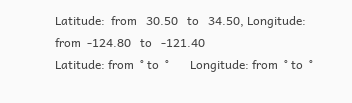Latitude:  from   30.50   to   34.50, Longitude:  from  -124.80   to   -121.40
Latitude: from  ° to  °       Longitude: from  ° to  °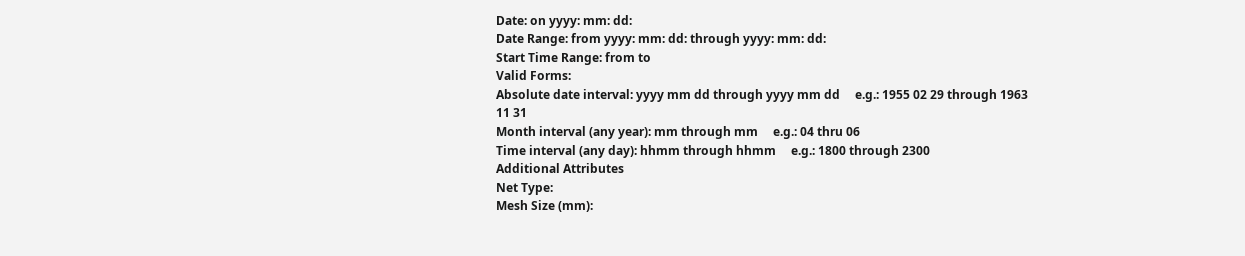Date: on yyyy: mm: dd:
Date Range: from yyyy: mm: dd: through yyyy: mm: dd:
Start Time Range: from to
Valid Forms:
Absolute date interval: yyyy mm dd through yyyy mm dd     e.g.: 1955 02 29 through 1963 11 31
Month interval (any year): mm through mm     e.g.: 04 thru 06
Time interval (any day): hhmm through hhmm     e.g.: 1800 through 2300
Additional Attributes
Net Type:
Mesh Size (mm):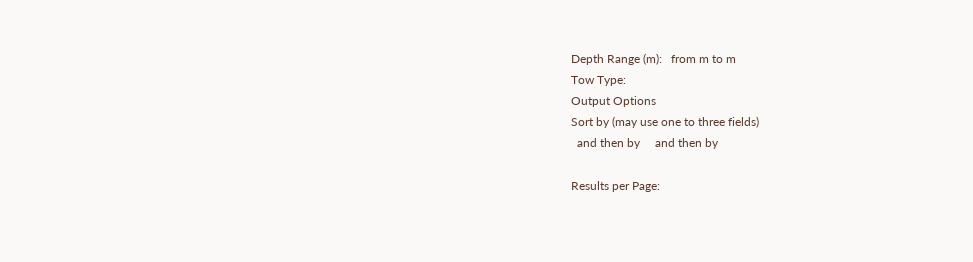Depth Range (m):   from m to m
Tow Type:
Output Options
Sort by (may use one to three fields)
  and then by     and then by

Results per Page: